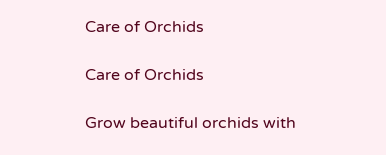Care of Orchids

Care of Orchids

Grow beautiful orchids with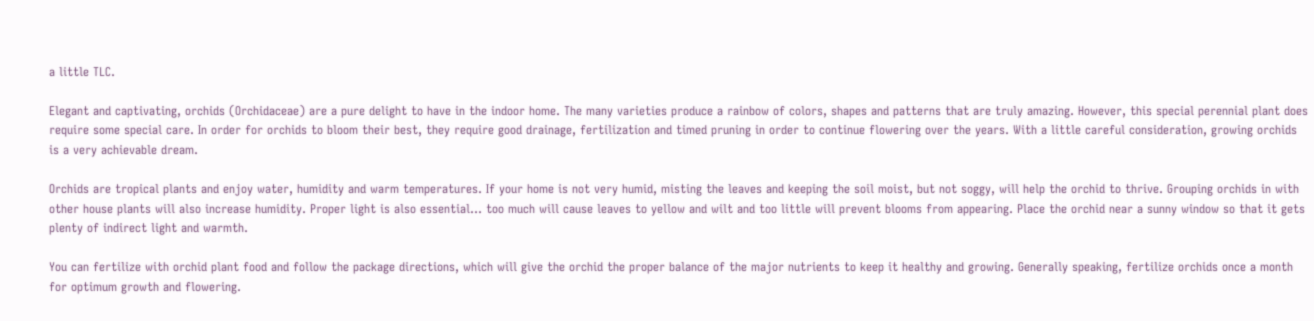a little TLC.

Elegant and captivating, orchids (Orchidaceae) are a pure delight to have in the indoor home. The many varieties produce a rainbow of colors, shapes and patterns that are truly amazing. However, this special perennial plant does require some special care. In order for orchids to bloom their best, they require good drainage, fertilization and timed pruning in order to continue flowering over the years. With a little careful consideration, growing orchids is a very achievable dream.

Orchids are tropical plants and enjoy water, humidity and warm temperatures. If your home is not very humid, misting the leaves and keeping the soil moist, but not soggy, will help the orchid to thrive. Grouping orchids in with other house plants will also increase humidity. Proper light is also essential... too much will cause leaves to yellow and wilt and too little will prevent blooms from appearing. Place the orchid near a sunny window so that it gets plenty of indirect light and warmth.

You can fertilize with orchid plant food and follow the package directions, which will give the orchid the proper balance of the major nutrients to keep it healthy and growing. Generally speaking, fertilize orchids once a month for optimum growth and flowering.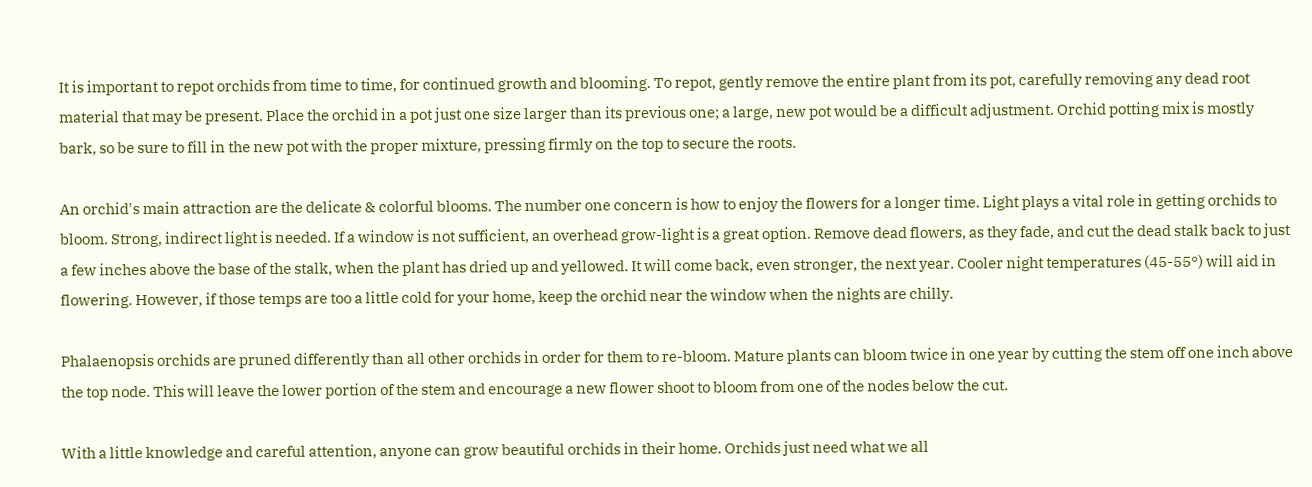It is important to repot orchids from time to time, for continued growth and blooming. To repot, gently remove the entire plant from its pot, carefully removing any dead root material that may be present. Place the orchid in a pot just one size larger than its previous one; a large, new pot would be a difficult adjustment. Orchid potting mix is mostly bark, so be sure to fill in the new pot with the proper mixture, pressing firmly on the top to secure the roots.

An orchid's main attraction are the delicate & colorful blooms. The number one concern is how to enjoy the flowers for a longer time. Light plays a vital role in getting orchids to bloom. Strong, indirect light is needed. If a window is not sufficient, an overhead grow-light is a great option. Remove dead flowers, as they fade, and cut the dead stalk back to just a few inches above the base of the stalk, when the plant has dried up and yellowed. It will come back, even stronger, the next year. Cooler night temperatures (45-55°) will aid in flowering. However, if those temps are too a little cold for your home, keep the orchid near the window when the nights are chilly.

Phalaenopsis orchids are pruned differently than all other orchids in order for them to re-bloom. Mature plants can bloom twice in one year by cutting the stem off one inch above the top node. This will leave the lower portion of the stem and encourage a new flower shoot to bloom from one of the nodes below the cut.

With a little knowledge and careful attention, anyone can grow beautiful orchids in their home. Orchids just need what we all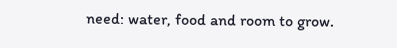need: water, food and room to grow.